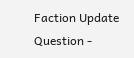Faction Update Question -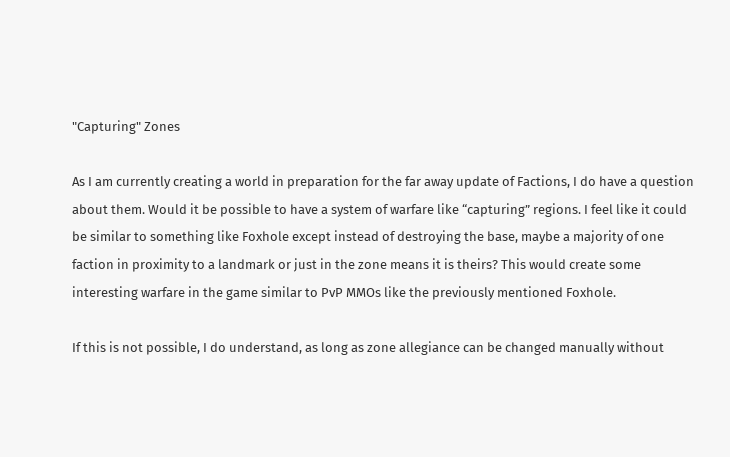"Capturing" Zones

As I am currently creating a world in preparation for the far away update of Factions, I do have a question about them. Would it be possible to have a system of warfare like “capturing” regions. I feel like it could be similar to something like Foxhole except instead of destroying the base, maybe a majority of one faction in proximity to a landmark or just in the zone means it is theirs? This would create some interesting warfare in the game similar to PvP MMOs like the previously mentioned Foxhole.

If this is not possible, I do understand, as long as zone allegiance can be changed manually without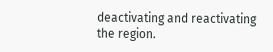deactivating and reactivating the region.